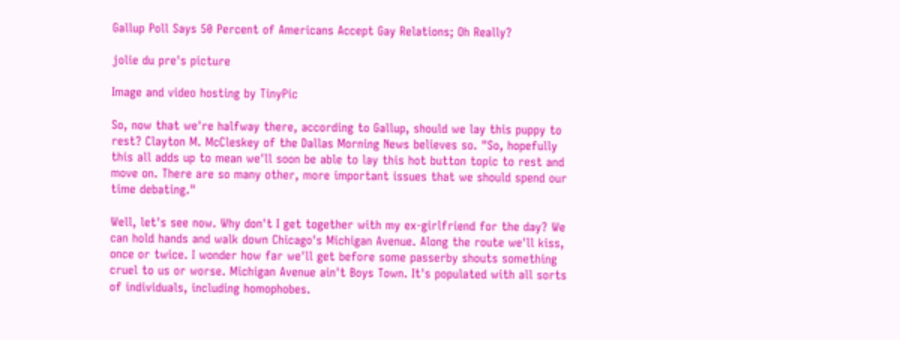Gallup Poll Says 50 Percent of Americans Accept Gay Relations; Oh Really?

jolie du pre's picture

Image and video hosting by TinyPic

So, now that we're halfway there, according to Gallup, should we lay this puppy to rest? Clayton M. McCleskey of the Dallas Morning News believes so. "So, hopefully this all adds up to mean we'll soon be able to lay this hot button topic to rest and move on. There are so many other, more important issues that we should spend our time debating."

Well, let's see now. Why don't I get together with my ex-girlfriend for the day? We can hold hands and walk down Chicago's Michigan Avenue. Along the route we'll kiss, once or twice. I wonder how far we'll get before some passerby shouts something cruel to us or worse. Michigan Avenue ain't Boys Town. It's populated with all sorts of individuals, including homophobes.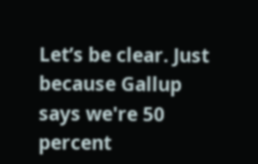Let’s be clear. Just because Gallup says we're 50 percent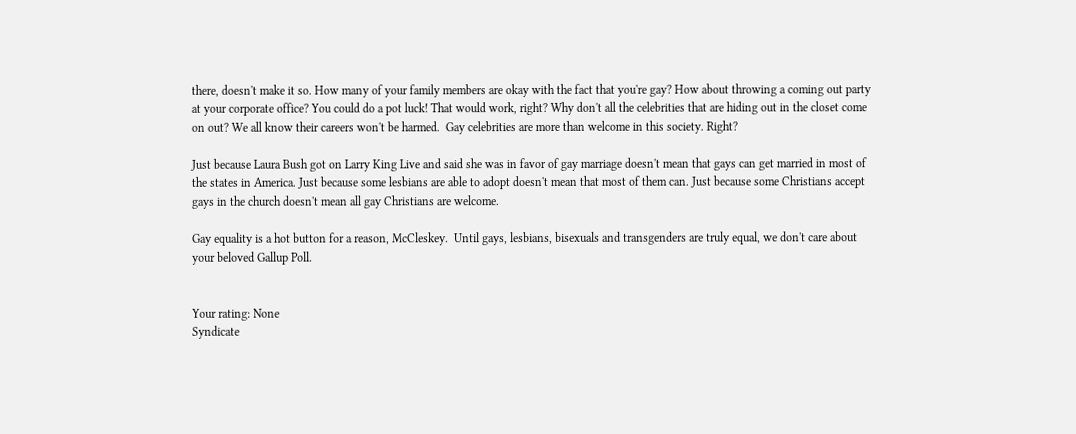there, doesn't make it so. How many of your family members are okay with the fact that you're gay? How about throwing a coming out party at your corporate office? You could do a pot luck! That would work, right? Why don't all the celebrities that are hiding out in the closet come on out? We all know their careers won't be harmed.  Gay celebrities are more than welcome in this society. Right?

Just because Laura Bush got on Larry King Live and said she was in favor of gay marriage doesn't mean that gays can get married in most of the states in America. Just because some lesbians are able to adopt doesn't mean that most of them can. Just because some Christians accept gays in the church doesn't mean all gay Christians are welcome.

Gay equality is a hot button for a reason, McCleskey.  Until gays, lesbians, bisexuals and transgenders are truly equal, we don't care about your beloved Gallup Poll.


Your rating: None
Syndicate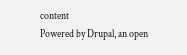content
Powered by Drupal, an open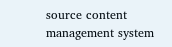source content management system